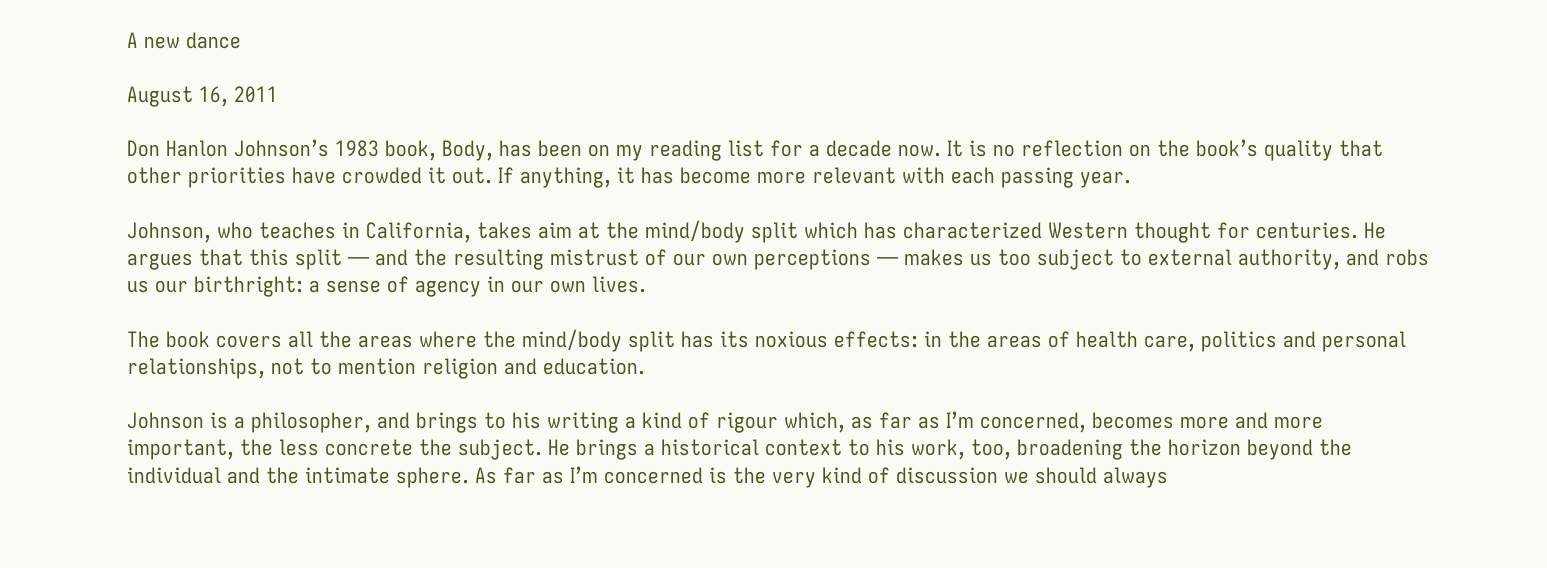A new dance

August 16, 2011

Don Hanlon Johnson’s 1983 book, Body, has been on my reading list for a decade now. It is no reflection on the book’s quality that other priorities have crowded it out. If anything, it has become more relevant with each passing year.

Johnson, who teaches in California, takes aim at the mind/body split which has characterized Western thought for centuries. He argues that this split — and the resulting mistrust of our own perceptions — makes us too subject to external authority, and robs us our birthright: a sense of agency in our own lives.

The book covers all the areas where the mind/body split has its noxious effects: in the areas of health care, politics and personal relationships, not to mention religion and education.

Johnson is a philosopher, and brings to his writing a kind of rigour which, as far as I’m concerned, becomes more and more important, the less concrete the subject. He brings a historical context to his work, too, broadening the horizon beyond the individual and the intimate sphere. As far as I’m concerned is the very kind of discussion we should always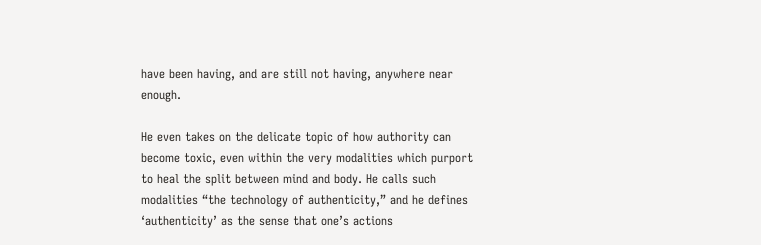have been having, and are still not having, anywhere near enough.

He even takes on the delicate topic of how authority can become toxic, even within the very modalities which purport to heal the split between mind and body. He calls such modalities “the technology of authenticity,” and he defines ‘authenticity’ as the sense that one’s actions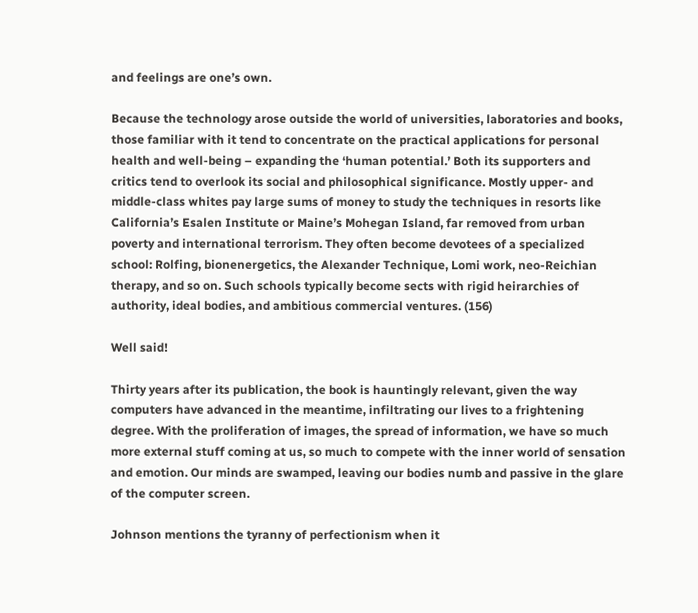and feelings are one’s own.

Because the technology arose outside the world of universities, laboratories and books, those familiar with it tend to concentrate on the practical applications for personal health and well-being – expanding the ‘human potential.’ Both its supporters and critics tend to overlook its social and philosophical significance. Mostly upper- and middle-class whites pay large sums of money to study the techniques in resorts like California’s Esalen Institute or Maine’s Mohegan Island, far removed from urban poverty and international terrorism. They often become devotees of a specialized school: Rolfing, bionenergetics, the Alexander Technique, Lomi work, neo-Reichian therapy, and so on. Such schools typically become sects with rigid heirarchies of authority, ideal bodies, and ambitious commercial ventures. (156)

Well said!

Thirty years after its publication, the book is hauntingly relevant, given the way computers have advanced in the meantime, infiltrating our lives to a frightening degree. With the proliferation of images, the spread of information, we have so much more external stuff coming at us, so much to compete with the inner world of sensation and emotion. Our minds are swamped, leaving our bodies numb and passive in the glare of the computer screen.

Johnson mentions the tyranny of perfectionism when it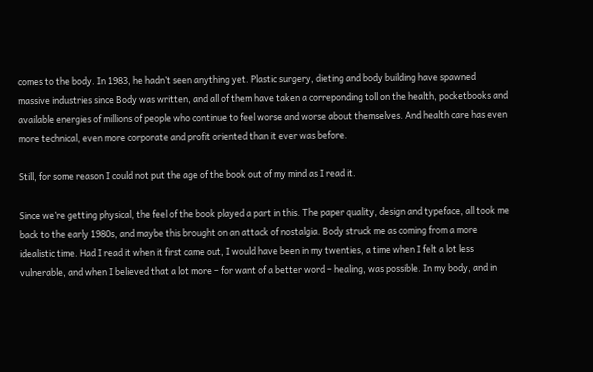comes to the body. In 1983, he hadn’t seen anything yet. Plastic surgery, dieting and body building have spawned massive industries since Body was written, and all of them have taken a correponding toll on the health, pocketbooks and available energies of millions of people who continue to feel worse and worse about themselves. And health care has even more technical, even more corporate and profit oriented than it ever was before.

Still, for some reason I could not put the age of the book out of my mind as I read it.

Since we’re getting physical, the feel of the book played a part in this. The paper quality, design and typeface, all took me back to the early 1980s, and maybe this brought on an attack of nostalgia. Body struck me as coming from a more idealistic time. Had I read it when it first came out, I would have been in my twenties, a time when I felt a lot less vulnerable, and when I believed that a lot more – for want of a better word – healing, was possible. In my body, and in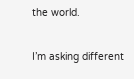the world.

I’m asking different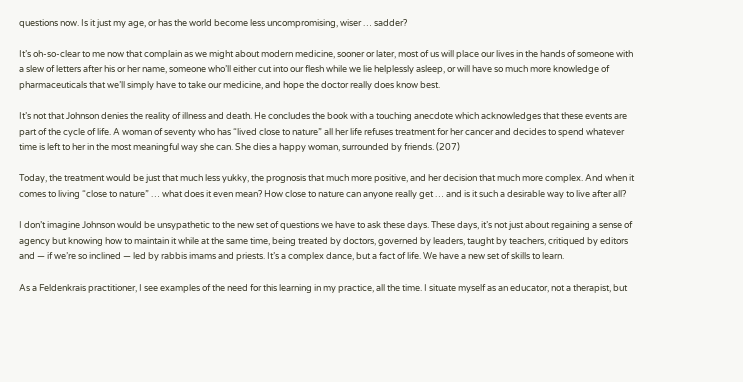questions now. Is it just my age, or has the world become less uncompromising, wiser … sadder?

It’s oh-so-clear to me now that complain as we might about modern medicine, sooner or later, most of us will place our lives in the hands of someone with a slew of letters after his or her name, someone who’ll either cut into our flesh while we lie helplessly asleep, or will have so much more knowledge of pharmaceuticals that we’ll simply have to take our medicine, and hope the doctor really does know best.

It’s not that Johnson denies the reality of illness and death. He concludes the book with a touching anecdote which acknowledges that these events are part of the cycle of life. A woman of seventy who has “lived close to nature” all her life refuses treatment for her cancer and decides to spend whatever time is left to her in the most meaningful way she can. She dies a happy woman, surrounded by friends. (207)

Today, the treatment would be just that much less yukky, the prognosis that much more positive, and her decision that much more complex. And when it comes to living “close to nature” … what does it even mean? How close to nature can anyone really get … and is it such a desirable way to live after all?

I don’t imagine Johnson would be unsypathetic to the new set of questions we have to ask these days. These days, it’s not just about regaining a sense of agency but knowing how to maintain it while at the same time, being treated by doctors, governed by leaders, taught by teachers, critiqued by editors and — if we’re so inclined — led by rabbis imams and priests. It’s a complex dance, but a fact of life. We have a new set of skills to learn.

As a Feldenkrais practitioner, I see examples of the need for this learning in my practice, all the time. I situate myself as an educator, not a therapist, but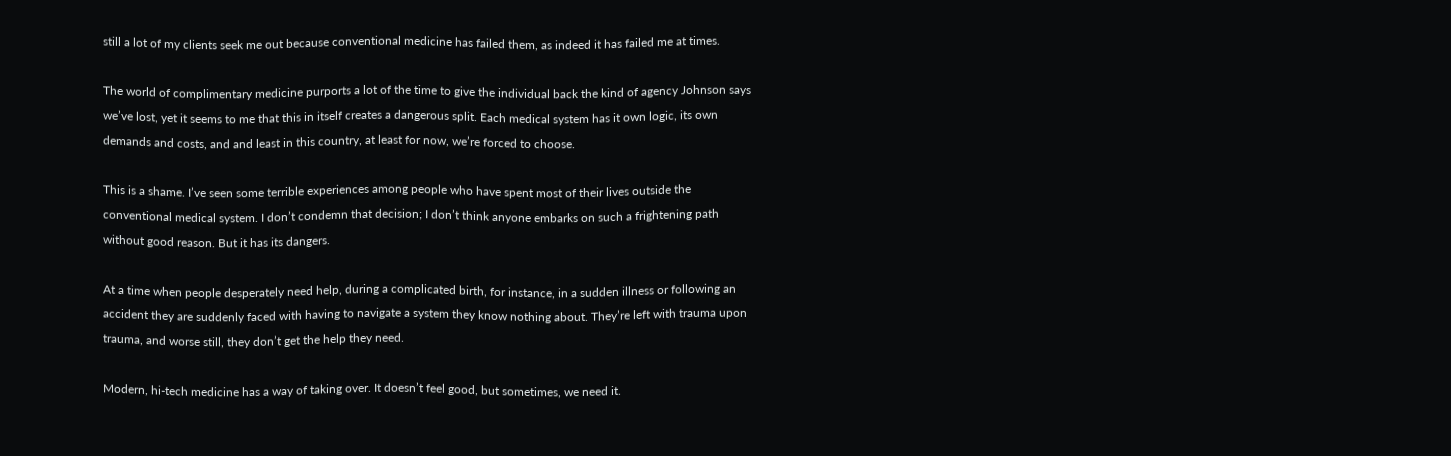still a lot of my clients seek me out because conventional medicine has failed them, as indeed it has failed me at times.

The world of complimentary medicine purports a lot of the time to give the individual back the kind of agency Johnson says we’ve lost, yet it seems to me that this in itself creates a dangerous split. Each medical system has it own logic, its own demands and costs, and and least in this country, at least for now, we’re forced to choose.

This is a shame. I’ve seen some terrible experiences among people who have spent most of their lives outside the conventional medical system. I don’t condemn that decision; I don’t think anyone embarks on such a frightening path without good reason. But it has its dangers.

At a time when people desperately need help, during a complicated birth, for instance, in a sudden illness or following an accident they are suddenly faced with having to navigate a system they know nothing about. They’re left with trauma upon trauma, and worse still, they don’t get the help they need.

Modern, hi-tech medicine has a way of taking over. It doesn’t feel good, but sometimes, we need it.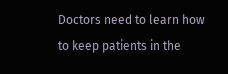Doctors need to learn how to keep patients in the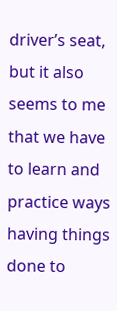driver’s seat, but it also seems to me that we have to learn and practice ways having things done to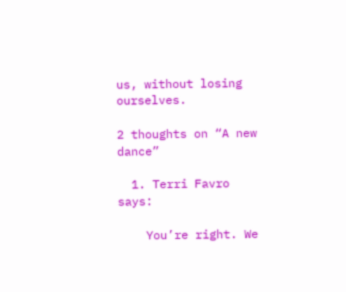us, without losing ourselves.

2 thoughts on “A new dance”

  1. Terri Favro says:

    You’re right. We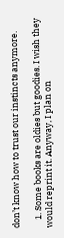don’t know how to trust our instincts anymore.

    1. Some books are oldies but goodies. I wish they would reprint it. Anyway, I plan on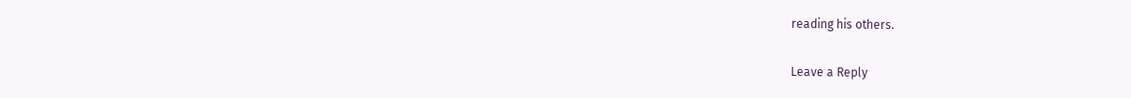reading his others.

Leave a Reply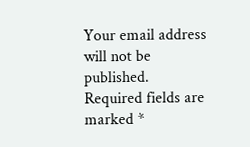Your email address will not be published. Required fields are marked *